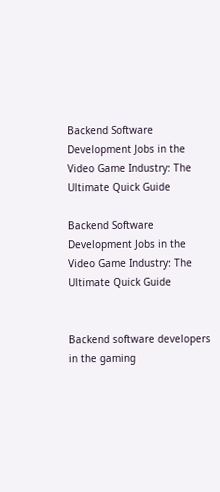Backend Software Development Jobs in the Video Game Industry: The Ultimate Quick Guide

Backend Software Development Jobs in the Video Game Industry: The Ultimate Quick Guide


Backend software developers in the gaming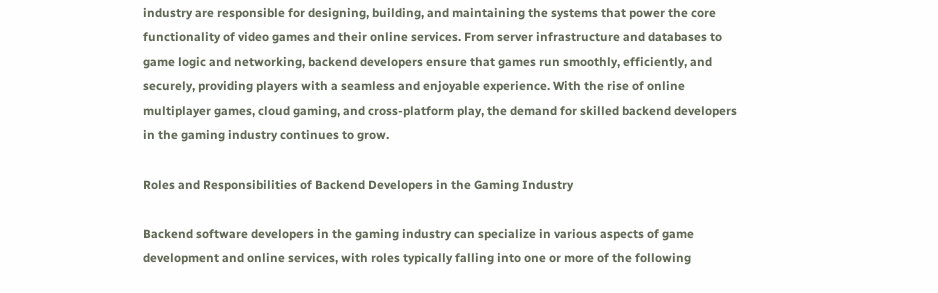industry are responsible for designing, building, and maintaining the systems that power the core functionality of video games and their online services. From server infrastructure and databases to game logic and networking, backend developers ensure that games run smoothly, efficiently, and securely, providing players with a seamless and enjoyable experience. With the rise of online multiplayer games, cloud gaming, and cross-platform play, the demand for skilled backend developers in the gaming industry continues to grow.

Roles and Responsibilities of Backend Developers in the Gaming Industry

Backend software developers in the gaming industry can specialize in various aspects of game development and online services, with roles typically falling into one or more of the following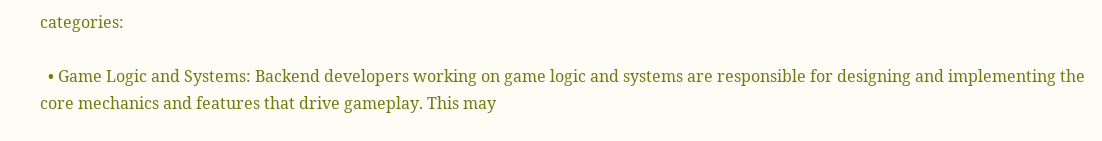categories:

  • Game Logic and Systems: Backend developers working on game logic and systems are responsible for designing and implementing the core mechanics and features that drive gameplay. This may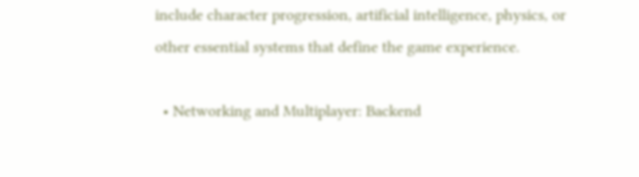include character progression, artificial intelligence, physics, or other essential systems that define the game experience.

  • Networking and Multiplayer: Backend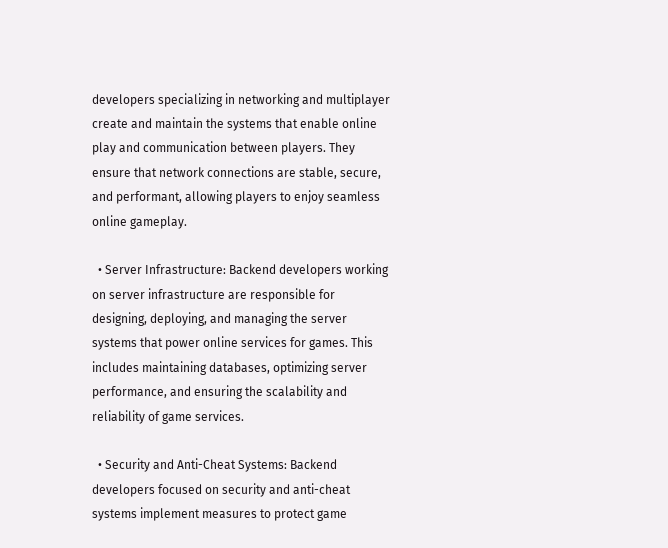developers specializing in networking and multiplayer create and maintain the systems that enable online play and communication between players. They ensure that network connections are stable, secure, and performant, allowing players to enjoy seamless online gameplay.

  • Server Infrastructure: Backend developers working on server infrastructure are responsible for designing, deploying, and managing the server systems that power online services for games. This includes maintaining databases, optimizing server performance, and ensuring the scalability and reliability of game services.

  • Security and Anti-Cheat Systems: Backend developers focused on security and anti-cheat systems implement measures to protect game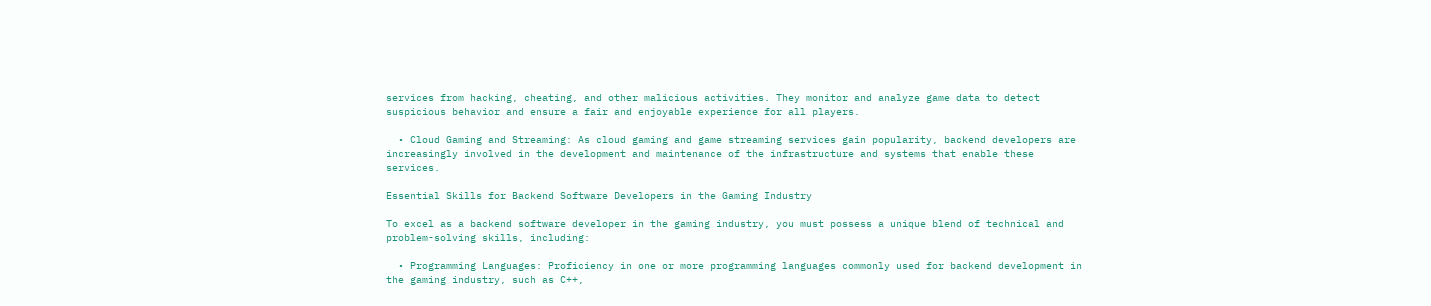services from hacking, cheating, and other malicious activities. They monitor and analyze game data to detect suspicious behavior and ensure a fair and enjoyable experience for all players.

  • Cloud Gaming and Streaming: As cloud gaming and game streaming services gain popularity, backend developers are increasingly involved in the development and maintenance of the infrastructure and systems that enable these services.

Essential Skills for Backend Software Developers in the Gaming Industry

To excel as a backend software developer in the gaming industry, you must possess a unique blend of technical and problem-solving skills, including:

  • Programming Languages: Proficiency in one or more programming languages commonly used for backend development in the gaming industry, such as C++,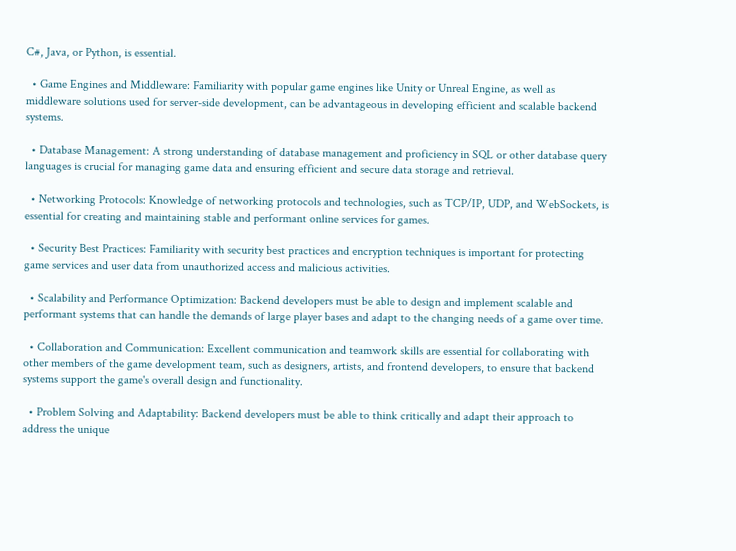C#, Java, or Python, is essential.

  • Game Engines and Middleware: Familiarity with popular game engines like Unity or Unreal Engine, as well as middleware solutions used for server-side development, can be advantageous in developing efficient and scalable backend systems.

  • Database Management: A strong understanding of database management and proficiency in SQL or other database query languages is crucial for managing game data and ensuring efficient and secure data storage and retrieval.

  • Networking Protocols: Knowledge of networking protocols and technologies, such as TCP/IP, UDP, and WebSockets, is essential for creating and maintaining stable and performant online services for games.

  • Security Best Practices: Familiarity with security best practices and encryption techniques is important for protecting game services and user data from unauthorized access and malicious activities.

  • Scalability and Performance Optimization: Backend developers must be able to design and implement scalable and performant systems that can handle the demands of large player bases and adapt to the changing needs of a game over time.

  • Collaboration and Communication: Excellent communication and teamwork skills are essential for collaborating with other members of the game development team, such as designers, artists, and frontend developers, to ensure that backend systems support the game's overall design and functionality.

  • Problem Solving and Adaptability: Backend developers must be able to think critically and adapt their approach to address the unique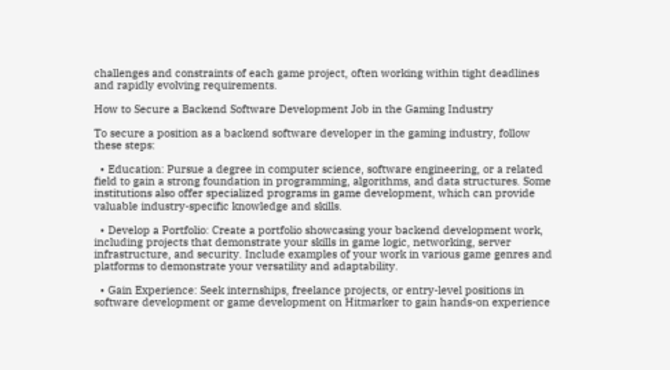challenges and constraints of each game project, often working within tight deadlines and rapidly evolving requirements.

How to Secure a Backend Software Development Job in the Gaming Industry

To secure a position as a backend software developer in the gaming industry, follow these steps:

  • Education: Pursue a degree in computer science, software engineering, or a related field to gain a strong foundation in programming, algorithms, and data structures. Some institutions also offer specialized programs in game development, which can provide valuable industry-specific knowledge and skills.

  • Develop a Portfolio: Create a portfolio showcasing your backend development work, including projects that demonstrate your skills in game logic, networking, server infrastructure, and security. Include examples of your work in various game genres and platforms to demonstrate your versatility and adaptability.

  • Gain Experience: Seek internships, freelance projects, or entry-level positions in software development or game development on Hitmarker to gain hands-on experience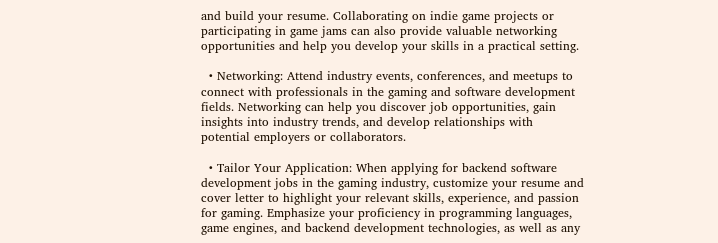and build your resume. Collaborating on indie game projects or participating in game jams can also provide valuable networking opportunities and help you develop your skills in a practical setting.

  • Networking: Attend industry events, conferences, and meetups to connect with professionals in the gaming and software development fields. Networking can help you discover job opportunities, gain insights into industry trends, and develop relationships with potential employers or collaborators.

  • Tailor Your Application: When applying for backend software development jobs in the gaming industry, customize your resume and cover letter to highlight your relevant skills, experience, and passion for gaming. Emphasize your proficiency in programming languages, game engines, and backend development technologies, as well as any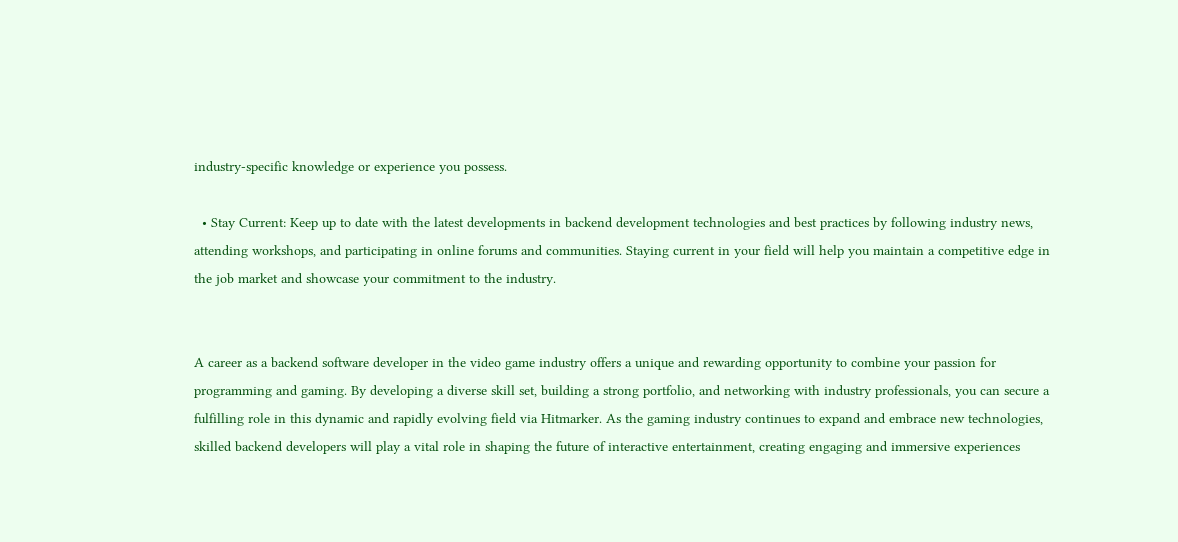industry-specific knowledge or experience you possess.

  • Stay Current: Keep up to date with the latest developments in backend development technologies and best practices by following industry news, attending workshops, and participating in online forums and communities. Staying current in your field will help you maintain a competitive edge in the job market and showcase your commitment to the industry.


A career as a backend software developer in the video game industry offers a unique and rewarding opportunity to combine your passion for programming and gaming. By developing a diverse skill set, building a strong portfolio, and networking with industry professionals, you can secure a fulfilling role in this dynamic and rapidly evolving field via Hitmarker. As the gaming industry continues to expand and embrace new technologies, skilled backend developers will play a vital role in shaping the future of interactive entertainment, creating engaging and immersive experiences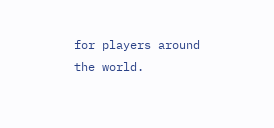for players around the world.